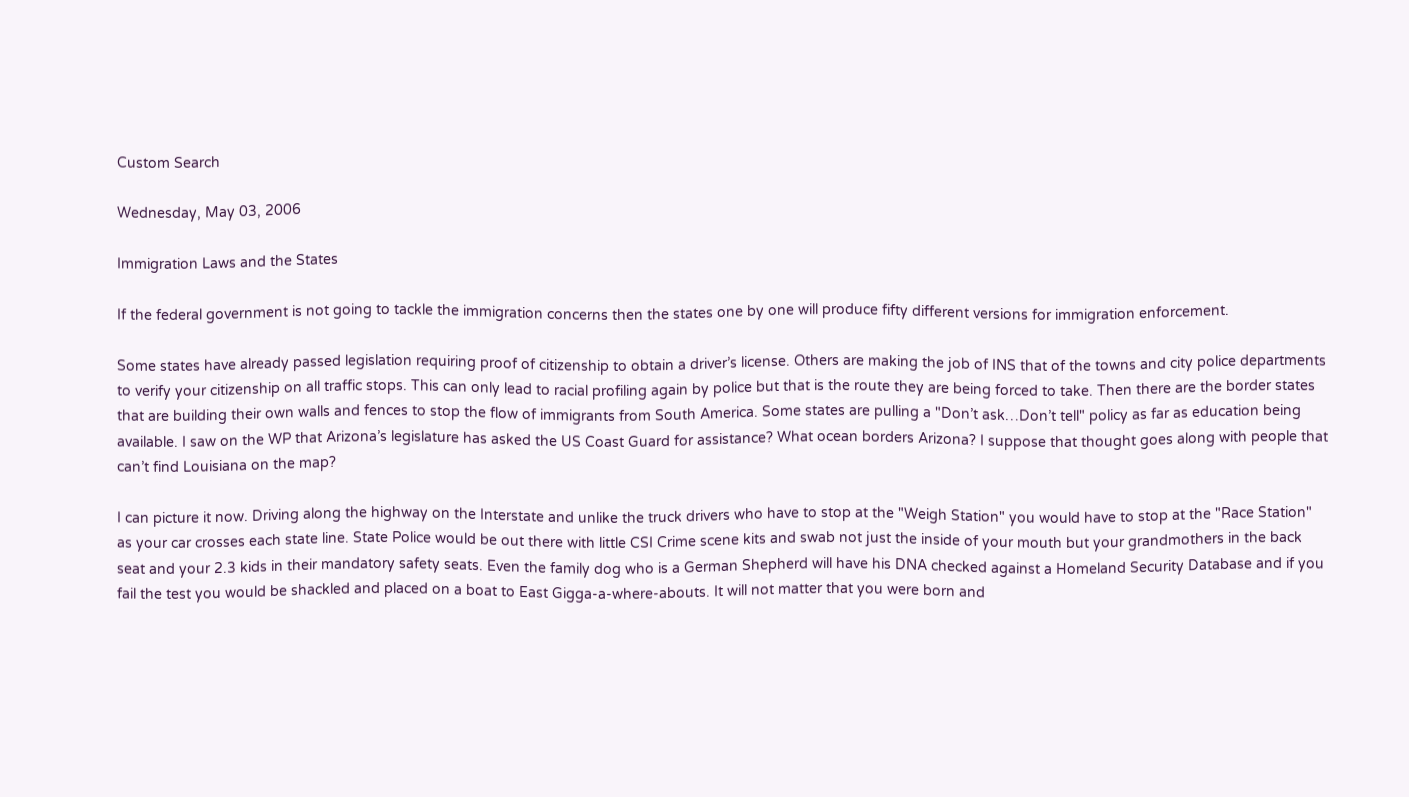Custom Search

Wednesday, May 03, 2006

Immigration Laws and the States

If the federal government is not going to tackle the immigration concerns then the states one by one will produce fifty different versions for immigration enforcement.

Some states have already passed legislation requiring proof of citizenship to obtain a driver’s license. Others are making the job of INS that of the towns and city police departments to verify your citizenship on all traffic stops. This can only lead to racial profiling again by police but that is the route they are being forced to take. Then there are the border states that are building their own walls and fences to stop the flow of immigrants from South America. Some states are pulling a "Don’t ask…Don’t tell" policy as far as education being available. I saw on the WP that Arizona’s legislature has asked the US Coast Guard for assistance? What ocean borders Arizona? I suppose that thought goes along with people that can’t find Louisiana on the map?

I can picture it now. Driving along the highway on the Interstate and unlike the truck drivers who have to stop at the "Weigh Station" you would have to stop at the "Race Station" as your car crosses each state line. State Police would be out there with little CSI Crime scene kits and swab not just the inside of your mouth but your grandmothers in the back seat and your 2.3 kids in their mandatory safety seats. Even the family dog who is a German Shepherd will have his DNA checked against a Homeland Security Database and if you fail the test you would be shackled and placed on a boat to East Gigga-a-where-abouts. It will not matter that you were born and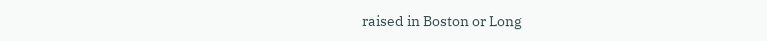raised in Boston or Long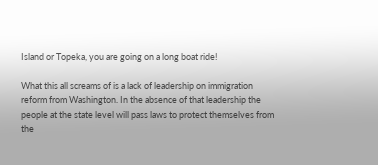Island or Topeka, you are going on a long boat ride!

What this all screams of is a lack of leadership on immigration reform from Washington. In the absence of that leadership the people at the state level will pass laws to protect themselves from the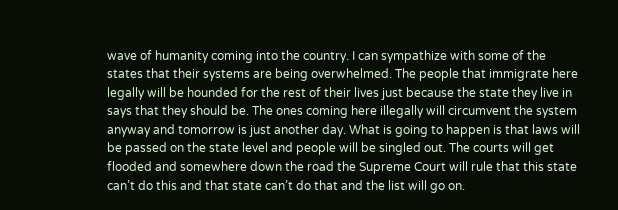wave of humanity coming into the country. I can sympathize with some of the states that their systems are being overwhelmed. The people that immigrate here legally will be hounded for the rest of their lives just because the state they live in says that they should be. The ones coming here illegally will circumvent the system anyway and tomorrow is just another day. What is going to happen is that laws will be passed on the state level and people will be singled out. The courts will get flooded and somewhere down the road the Supreme Court will rule that this state can’t do this and that state can’t do that and the list will go on.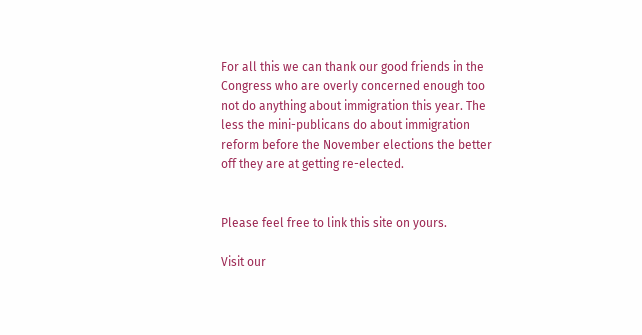For all this we can thank our good friends in the Congress who are overly concerned enough too not do anything about immigration this year. The less the mini-publicans do about immigration reform before the November elections the better off they are at getting re-elected.


Please feel free to link this site on yours.

Visit our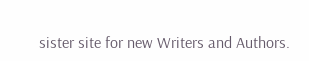sister site for new Writers and Authors.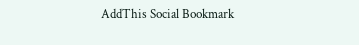AddThis Social Bookmark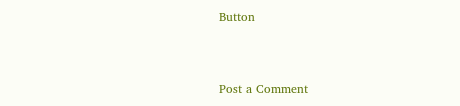Button


Post a Comment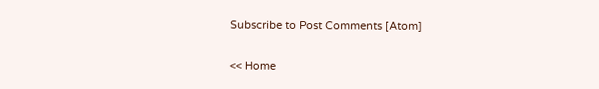Subscribe to Post Comments [Atom]

<< Home